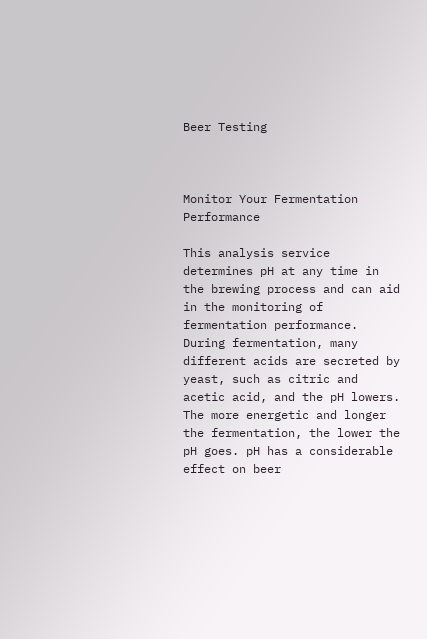Beer Testing



Monitor Your Fermentation Performance

This analysis service determines pH at any time in the brewing process and can aid in the monitoring of fermentation performance. During fermentation, many different acids are secreted by yeast, such as citric and acetic acid, and the pH lowers. The more energetic and longer the fermentation, the lower the pH goes. pH has a considerable effect on beer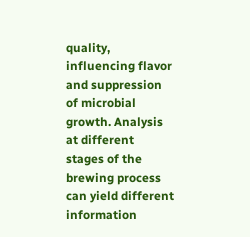quality, influencing flavor and suppression of microbial growth. Analysis at different stages of the brewing process can yield different information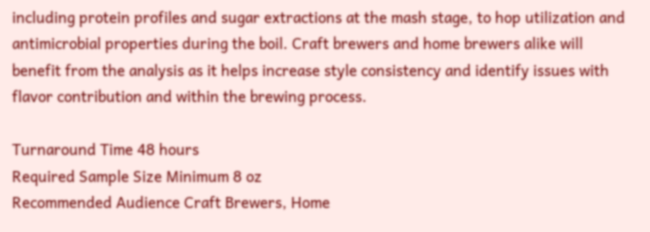including protein profiles and sugar extractions at the mash stage, to hop utilization and antimicrobial properties during the boil. Craft brewers and home brewers alike will benefit from the analysis as it helps increase style consistency and identify issues with flavor contribution and within the brewing process.

Turnaround Time 48 hours
Required Sample Size Minimum 8 oz
Recommended Audience Craft Brewers, Home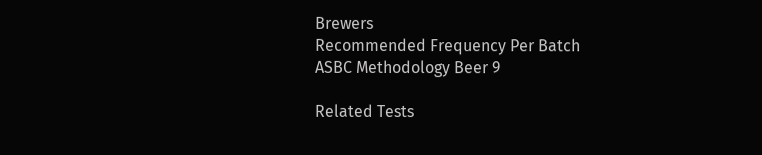Brewers
Recommended Frequency Per Batch
ASBC Methodology Beer 9

Related Tests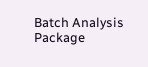Batch Analysis Package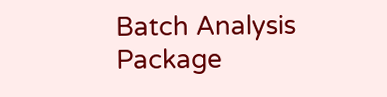Batch Analysis Package